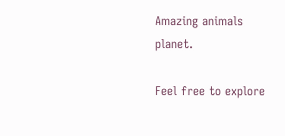Amazing animals planet.

Feel free to explore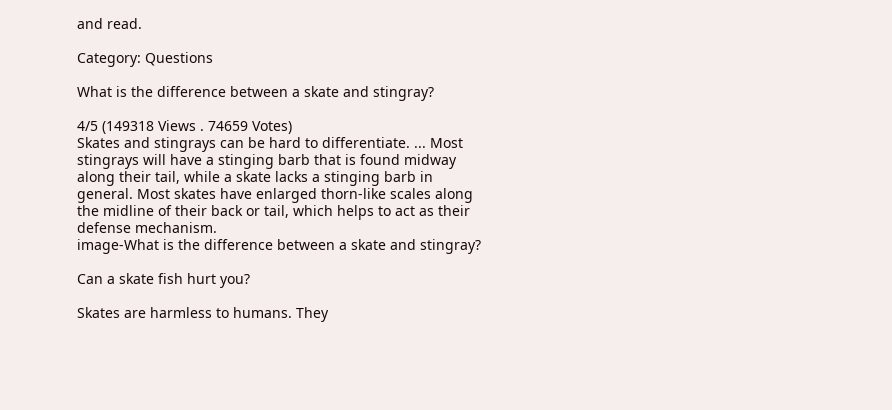and read.

Category: Questions

What is the difference between a skate and stingray?

4/5 (149318 Views . 74659 Votes)
Skates and stingrays can be hard to differentiate. ... Most stingrays will have a stinging barb that is found midway along their tail, while a skate lacks a stinging barb in general. Most skates have enlarged thorn-like scales along the midline of their back or tail, which helps to act as their defense mechanism.
image-What is the difference between a skate and stingray?

Can a skate fish hurt you?

Skates are harmless to humans. They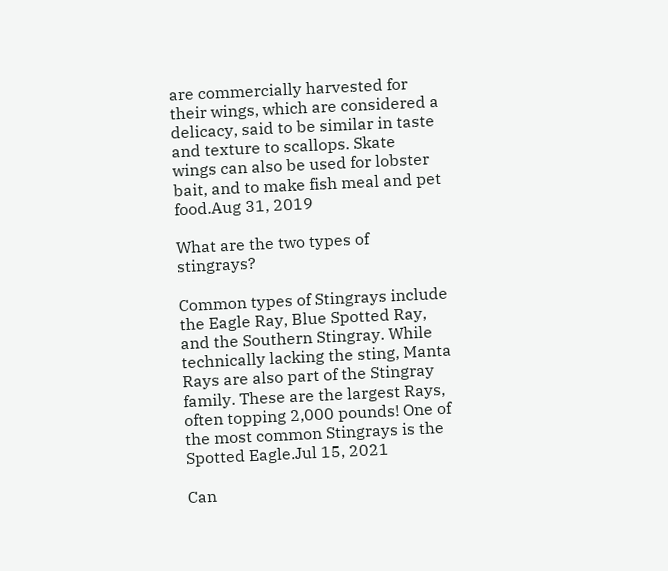are commercially harvested for their wings, which are considered a delicacy, said to be similar in taste and texture to scallops. Skate wings can also be used for lobster bait, and to make fish meal and pet food.Aug 31, 2019

What are the two types of stingrays?

Common types of Stingrays include the Eagle Ray, Blue Spotted Ray, and the Southern Stingray. While technically lacking the sting, Manta Rays are also part of the Stingray family. These are the largest Rays, often topping 2,000 pounds! One of the most common Stingrays is the Spotted Eagle.Jul 15, 2021

Can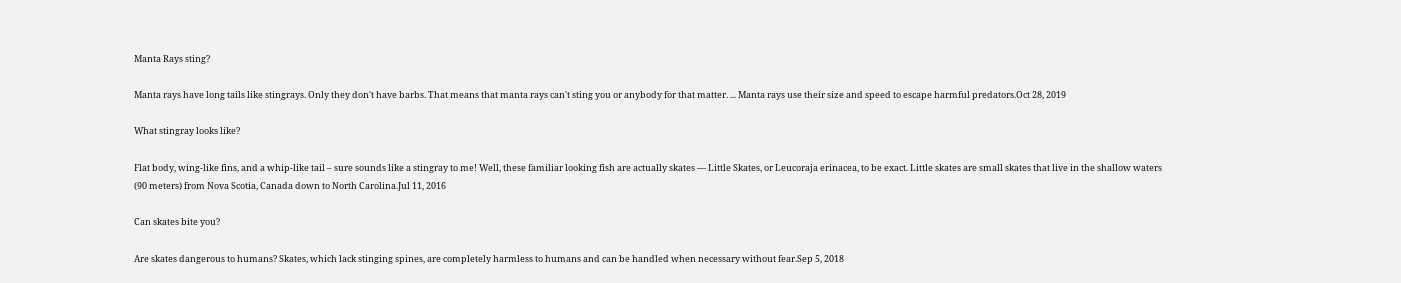Manta Rays sting?

Manta rays have long tails like stingrays. Only they don't have barbs. That means that manta rays can't sting you or anybody for that matter. ... Manta rays use their size and speed to escape harmful predators.Oct 28, 2019

What stingray looks like?

Flat body, wing-like fins, and a whip-like tail – sure sounds like a stingray to me! Well, these familiar looking fish are actually skates — Little Skates, or Leucoraja erinacea, to be exact. Little skates are small skates that live in the shallow waters (90 meters) from Nova Scotia, Canada down to North Carolina.Jul 11, 2016

Can skates bite you?

Are skates dangerous to humans? Skates, which lack stinging spines, are completely harmless to humans and can be handled when necessary without fear.Sep 5, 2018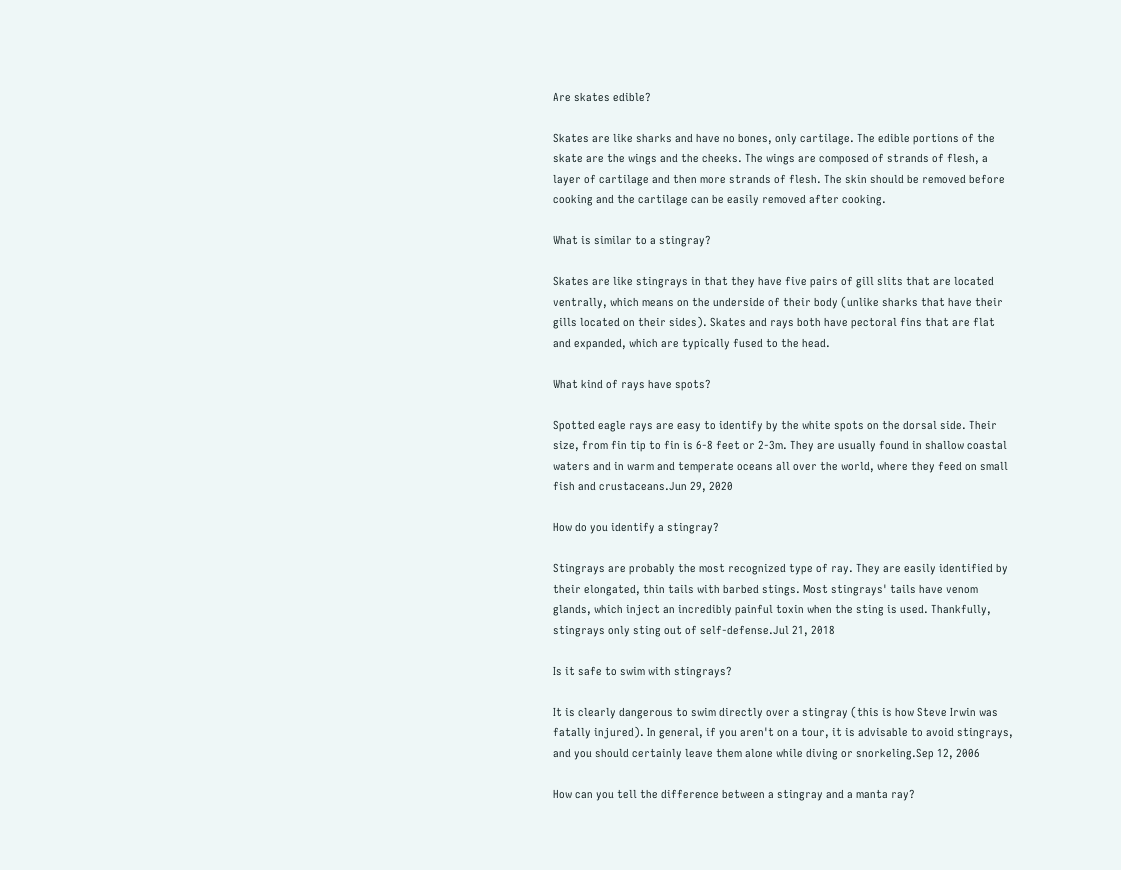Are skates edible?

Skates are like sharks and have no bones, only cartilage. The edible portions of the skate are the wings and the cheeks. The wings are composed of strands of flesh, a layer of cartilage and then more strands of flesh. The skin should be removed before cooking and the cartilage can be easily removed after cooking.

What is similar to a stingray?

Skates are like stingrays in that they have five pairs of gill slits that are located ventrally, which means on the underside of their body (unlike sharks that have their gills located on their sides). Skates and rays both have pectoral fins that are flat and expanded, which are typically fused to the head.

What kind of rays have spots?

Spotted eagle rays are easy to identify by the white spots on the dorsal side. Their size, from fin tip to fin is 6-8 feet or 2-3m. They are usually found in shallow coastal waters and in warm and temperate oceans all over the world, where they feed on small fish and crustaceans.Jun 29, 2020

How do you identify a stingray?

Stingrays are probably the most recognized type of ray. They are easily identified by their elongated, thin tails with barbed stings. Most stingrays' tails have venom glands, which inject an incredibly painful toxin when the sting is used. Thankfully, stingrays only sting out of self-defense.Jul 21, 2018

Is it safe to swim with stingrays?

It is clearly dangerous to swim directly over a stingray (this is how Steve Irwin was fatally injured). In general, if you aren't on a tour, it is advisable to avoid stingrays, and you should certainly leave them alone while diving or snorkeling.Sep 12, 2006

How can you tell the difference between a stingray and a manta ray?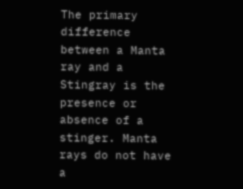The primary difference between a Manta ray and a Stingray is the presence or absence of a stinger. Manta rays do not have a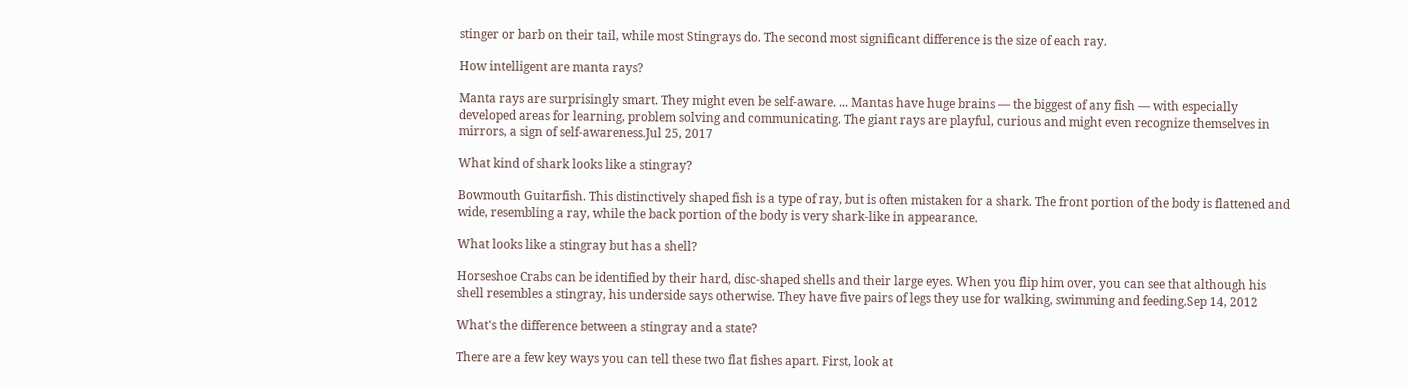stinger or barb on their tail, while most Stingrays do. The second most significant difference is the size of each ray.

How intelligent are manta rays?

Manta rays are surprisingly smart. They might even be self-aware. ... Mantas have huge brains — the biggest of any fish — with especially developed areas for learning, problem solving and communicating. The giant rays are playful, curious and might even recognize themselves in mirrors, a sign of self-awareness.Jul 25, 2017

What kind of shark looks like a stingray?

Bowmouth Guitarfish. This distinctively shaped fish is a type of ray, but is often mistaken for a shark. The front portion of the body is flattened and wide, resembling a ray, while the back portion of the body is very shark-like in appearance.

What looks like a stingray but has a shell?

Horseshoe Crabs can be identified by their hard, disc-shaped shells and their large eyes. When you flip him over, you can see that although his shell resembles a stingray, his underside says otherwise. They have five pairs of legs they use for walking, swimming and feeding.Sep 14, 2012

What's the difference between a stingray and a state?

There are a few key ways you can tell these two flat fishes apart. First, look at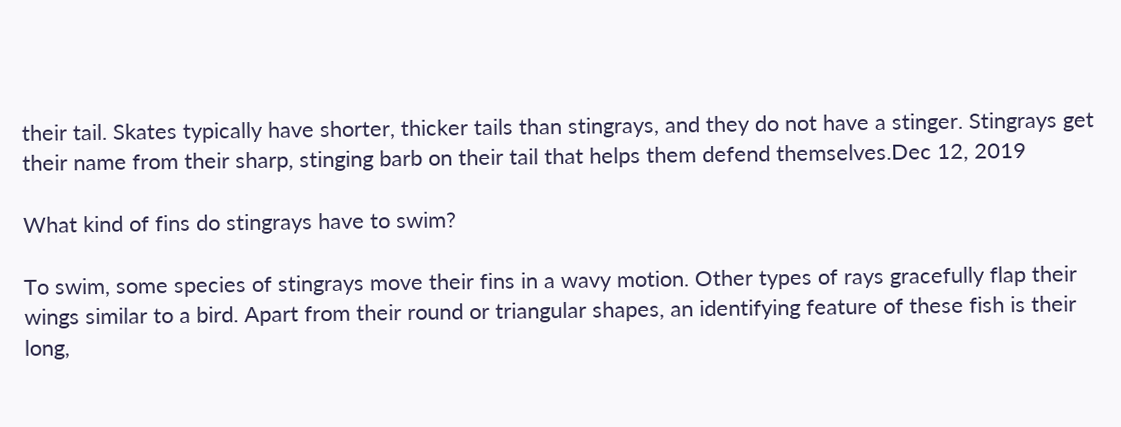their tail. Skates typically have shorter, thicker tails than stingrays, and they do not have a stinger. Stingrays get their name from their sharp, stinging barb on their tail that helps them defend themselves.Dec 12, 2019

What kind of fins do stingrays have to swim?

To swim, some species of stingrays move their fins in a wavy motion. Other types of rays gracefully flap their wings similar to a bird. Apart from their round or triangular shapes, an identifying feature of these fish is their long,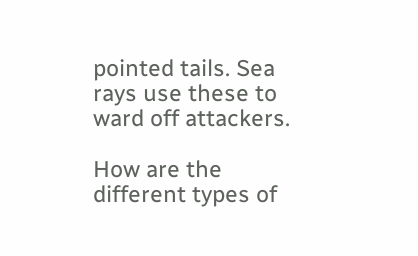pointed tails. Sea rays use these to ward off attackers.

How are the different types of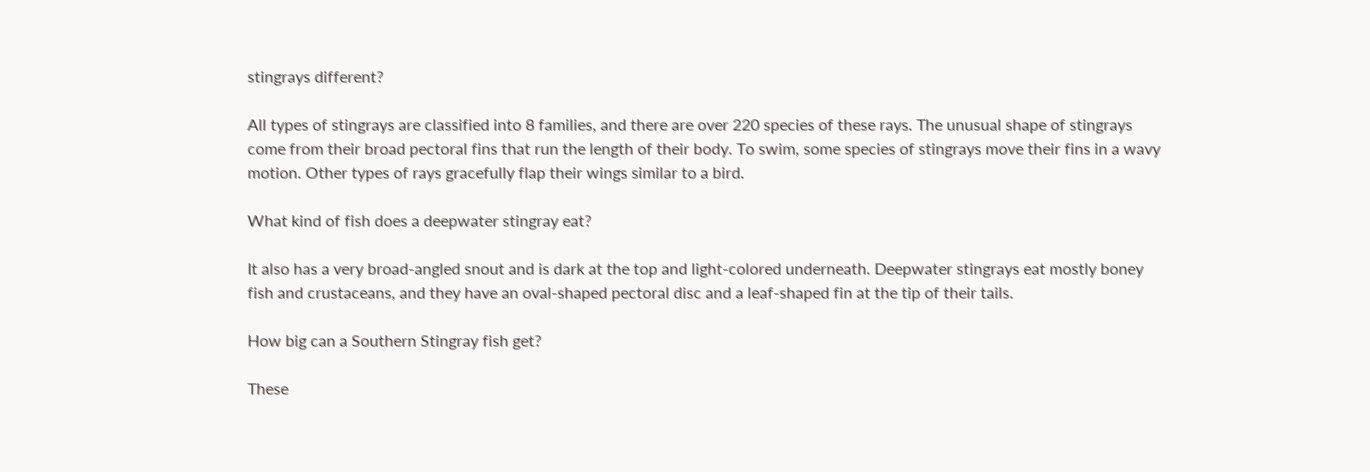stingrays different?

All types of stingrays are classified into 8 families, and there are over 220 species of these rays. The unusual shape of stingrays come from their broad pectoral fins that run the length of their body. To swim, some species of stingrays move their fins in a wavy motion. Other types of rays gracefully flap their wings similar to a bird.

What kind of fish does a deepwater stingray eat?

It also has a very broad-angled snout and is dark at the top and light-colored underneath. Deepwater stingrays eat mostly boney fish and crustaceans, and they have an oval-shaped pectoral disc and a leaf-shaped fin at the tip of their tails.

How big can a Southern Stingray fish get?

These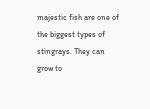majestic fish are one of the biggest types of stingrays. They can grow to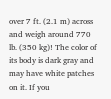over 7 ft. (2.1 m) across and weigh around 770 lb. (350 kg)! The color of its body is dark gray and may have white patches on it. If you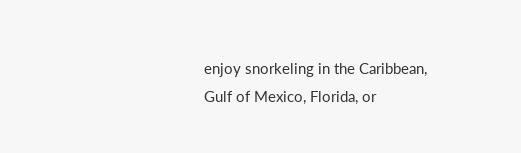enjoy snorkeling in the Caribbean, Gulf of Mexico, Florida, or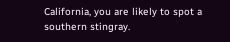California, you are likely to spot a southern stingray.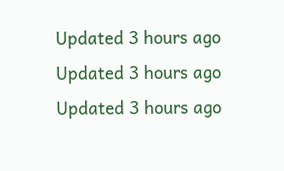Updated 3 hours ago
Updated 3 hours ago
Updated 3 hours ago